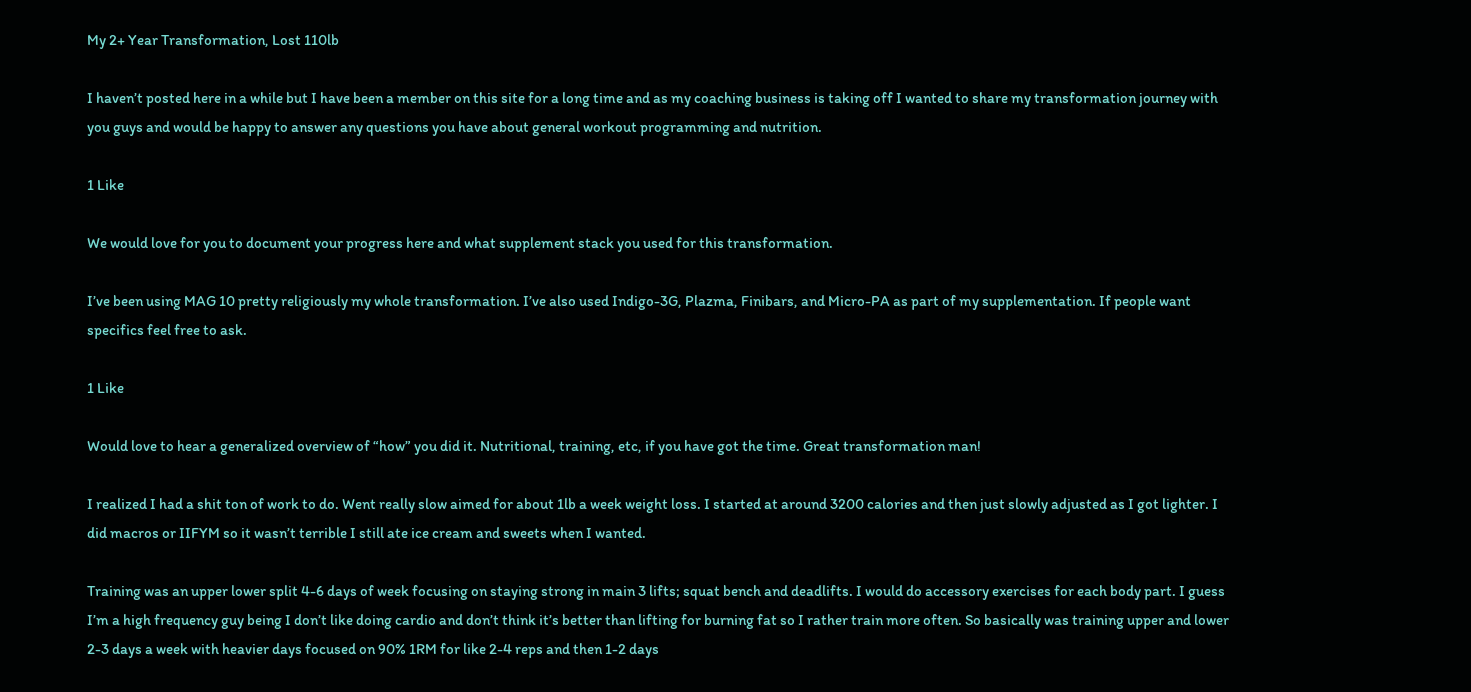My 2+ Year Transformation, Lost 110lb

I haven’t posted here in a while but I have been a member on this site for a long time and as my coaching business is taking off I wanted to share my transformation journey with you guys and would be happy to answer any questions you have about general workout programming and nutrition.

1 Like

We would love for you to document your progress here and what supplement stack you used for this transformation.

I’ve been using MAG 10 pretty religiously my whole transformation. I’ve also used Indigo-3G, Plazma, Finibars, and Micro-PA as part of my supplementation. If people want specifics feel free to ask.

1 Like

Would love to hear a generalized overview of “how” you did it. Nutritional, training, etc, if you have got the time. Great transformation man!

I realized I had a shit ton of work to do. Went really slow aimed for about 1lb a week weight loss. I started at around 3200 calories and then just slowly adjusted as I got lighter. I did macros or IIFYM so it wasn’t terrible I still ate ice cream and sweets when I wanted.

Training was an upper lower split 4-6 days of week focusing on staying strong in main 3 lifts; squat bench and deadlifts. I would do accessory exercises for each body part. I guess I’m a high frequency guy being I don’t like doing cardio and don’t think it’s better than lifting for burning fat so I rather train more often. So basically was training upper and lower 2-3 days a week with heavier days focused on 90% 1RM for like 2-4 reps and then 1-2 days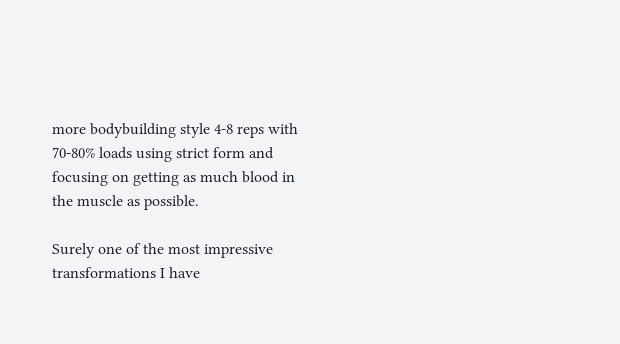more bodybuilding style 4-8 reps with 70-80% loads using strict form and focusing on getting as much blood in the muscle as possible.

Surely one of the most impressive transformations I have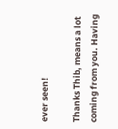ever seen!

Thanks Thib, means a lot coming from you. Having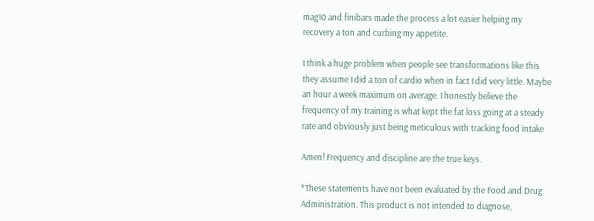mag10 and finibars made the process a lot easier helping my recovery a ton and curbing my appetite.

I think a huge problem when people see transformations like this they assume I did a ton of cardio when in fact I did very little. Maybe an hour a week maximum on average. I honestly believe the frequency of my training is what kept the fat loss going at a steady rate and obviously just being meticulous with tracking food intake

Amen! Frequency and discipline are the true keys.

*These statements have not been evaluated by the Food and Drug Administration. This product is not intended to diagnose,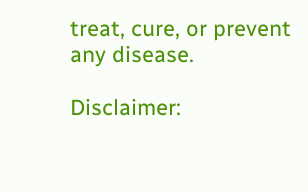treat, cure, or prevent any disease.

Disclaimer: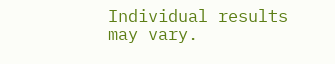Individual results may vary.